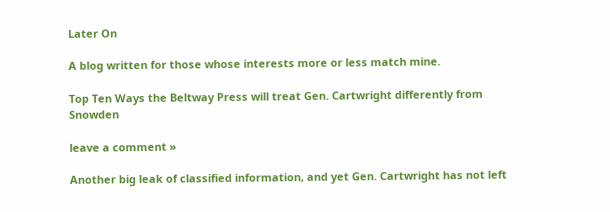Later On

A blog written for those whose interests more or less match mine.

Top Ten Ways the Beltway Press will treat Gen. Cartwright differently from Snowden

leave a comment »

Another big leak of classified information, and yet Gen. Cartwright has not left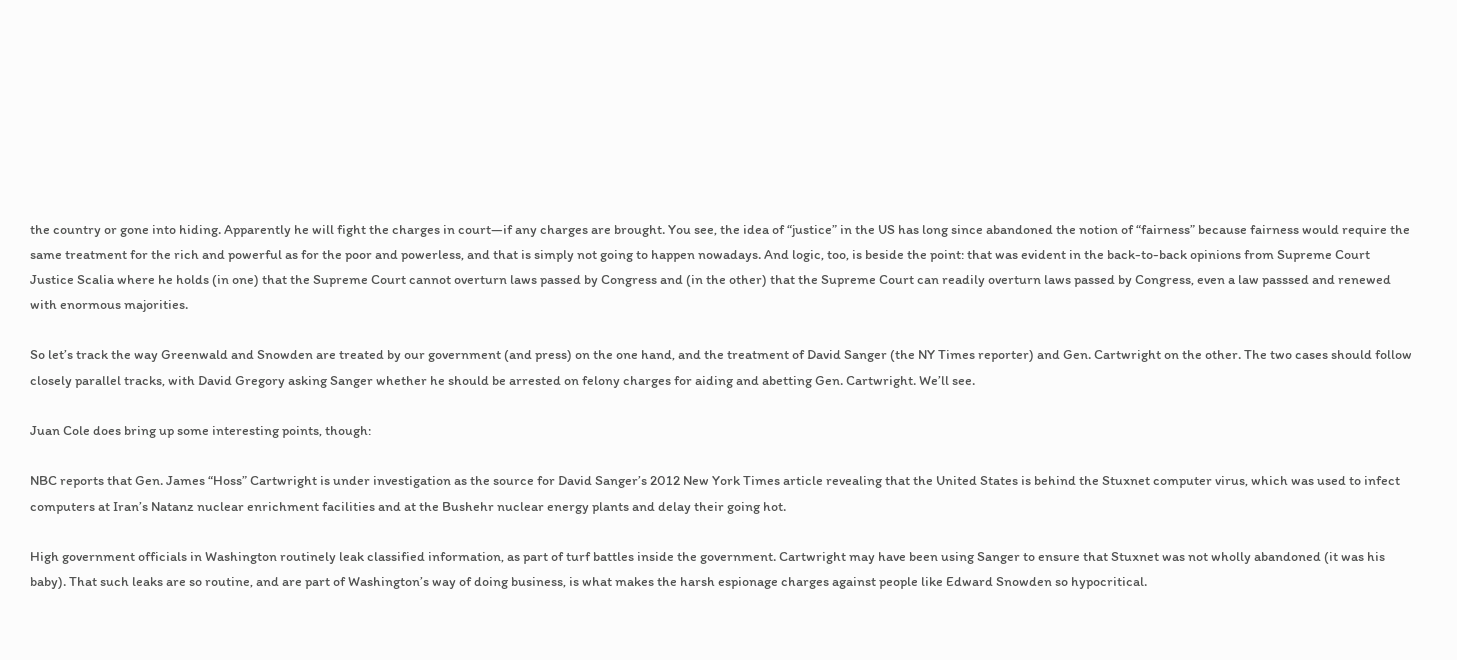the country or gone into hiding. Apparently he will fight the charges in court—if any charges are brought. You see, the idea of “justice” in the US has long since abandoned the notion of “fairness” because fairness would require the same treatment for the rich and powerful as for the poor and powerless, and that is simply not going to happen nowadays. And logic, too, is beside the point: that was evident in the back-to-back opinions from Supreme Court Justice Scalia where he holds (in one) that the Supreme Court cannot overturn laws passed by Congress and (in the other) that the Supreme Court can readily overturn laws passed by Congress, even a law passsed and renewed with enormous majorities.

So let’s track the way Greenwald and Snowden are treated by our government (and press) on the one hand, and the treatment of David Sanger (the NY Times reporter) and Gen. Cartwright on the other. The two cases should follow closely parallel tracks, with David Gregory asking Sanger whether he should be arrested on felony charges for aiding and abetting Gen. Cartwright. We’ll see.

Juan Cole does bring up some interesting points, though:

NBC reports that Gen. James “Hoss” Cartwright is under investigation as the source for David Sanger’s 2012 New York Times article revealing that the United States is behind the Stuxnet computer virus, which was used to infect computers at Iran’s Natanz nuclear enrichment facilities and at the Bushehr nuclear energy plants and delay their going hot.

High government officials in Washington routinely leak classified information, as part of turf battles inside the government. Cartwright may have been using Sanger to ensure that Stuxnet was not wholly abandoned (it was his baby). That such leaks are so routine, and are part of Washington’s way of doing business, is what makes the harsh espionage charges against people like Edward Snowden so hypocritical.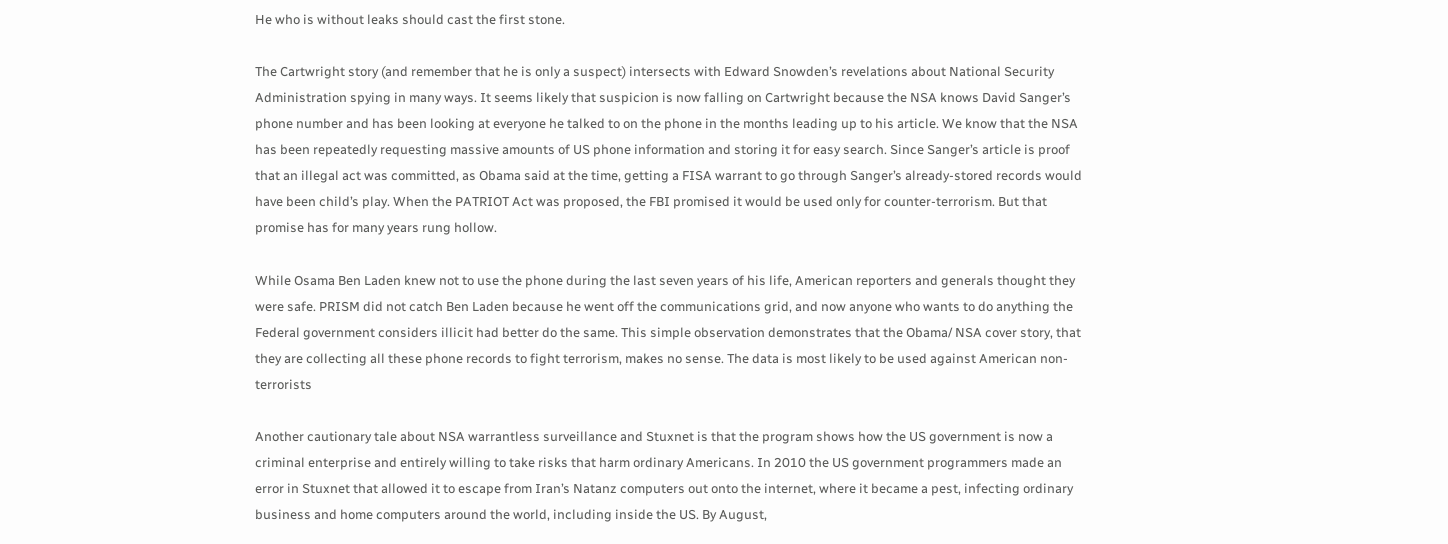He who is without leaks should cast the first stone.

The Cartwright story (and remember that he is only a suspect) intersects with Edward Snowden’s revelations about National Security Administration spying in many ways. It seems likely that suspicion is now falling on Cartwright because the NSA knows David Sanger’s phone number and has been looking at everyone he talked to on the phone in the months leading up to his article. We know that the NSA has been repeatedly requesting massive amounts of US phone information and storing it for easy search. Since Sanger’s article is proof that an illegal act was committed, as Obama said at the time, getting a FISA warrant to go through Sanger’s already-stored records would have been child’s play. When the PATRIOT Act was proposed, the FBI promised it would be used only for counter-terrorism. But that promise has for many years rung hollow.

While Osama Ben Laden knew not to use the phone during the last seven years of his life, American reporters and generals thought they were safe. PRISM did not catch Ben Laden because he went off the communications grid, and now anyone who wants to do anything the Federal government considers illicit had better do the same. This simple observation demonstrates that the Obama/ NSA cover story, that they are collecting all these phone records to fight terrorism, makes no sense. The data is most likely to be used against American non-terrorists

Another cautionary tale about NSA warrantless surveillance and Stuxnet is that the program shows how the US government is now a criminal enterprise and entirely willing to take risks that harm ordinary Americans. In 2010 the US government programmers made an error in Stuxnet that allowed it to escape from Iran’s Natanz computers out onto the internet, where it became a pest, infecting ordinary business and home computers around the world, including inside the US. By August,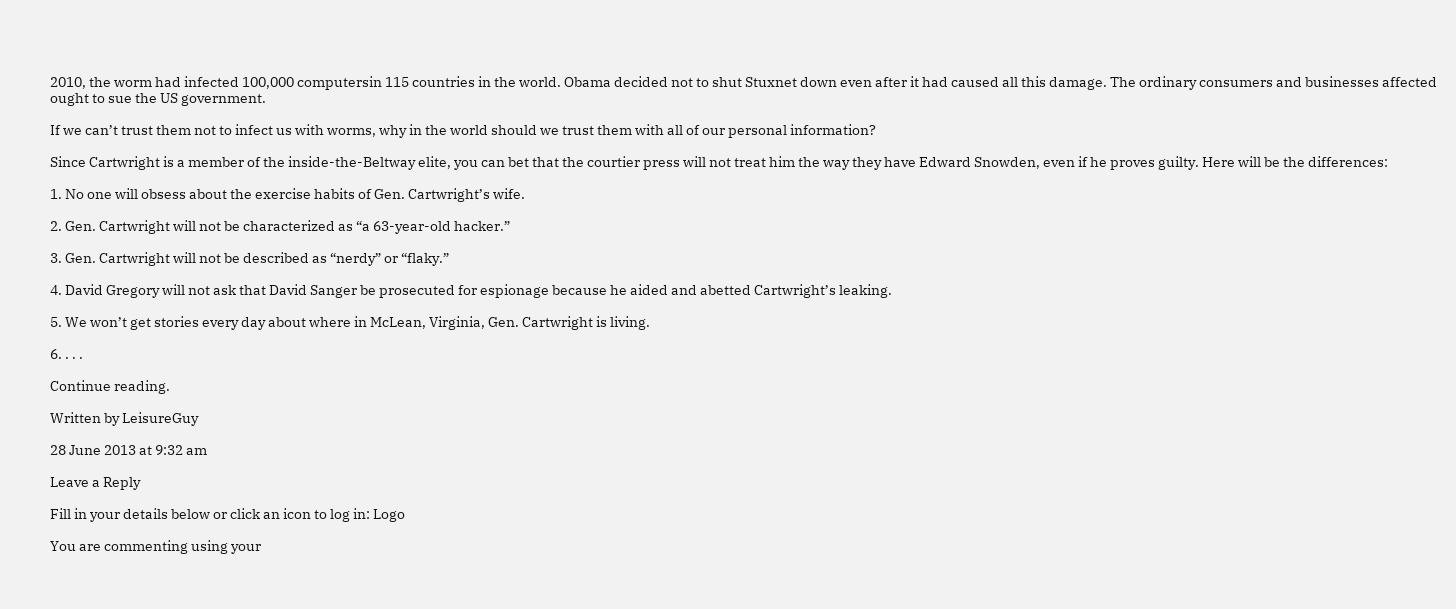2010, the worm had infected 100,000 computersin 115 countries in the world. Obama decided not to shut Stuxnet down even after it had caused all this damage. The ordinary consumers and businesses affected ought to sue the US government.

If we can’t trust them not to infect us with worms, why in the world should we trust them with all of our personal information?

Since Cartwright is a member of the inside-the-Beltway elite, you can bet that the courtier press will not treat him the way they have Edward Snowden, even if he proves guilty. Here will be the differences:

1. No one will obsess about the exercise habits of Gen. Cartwright’s wife.

2. Gen. Cartwright will not be characterized as “a 63-year-old hacker.”

3. Gen. Cartwright will not be described as “nerdy” or “flaky.”

4. David Gregory will not ask that David Sanger be prosecuted for espionage because he aided and abetted Cartwright’s leaking.

5. We won’t get stories every day about where in McLean, Virginia, Gen. Cartwright is living.

6. . . .

Continue reading.

Written by LeisureGuy

28 June 2013 at 9:32 am

Leave a Reply

Fill in your details below or click an icon to log in: Logo

You are commenting using your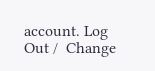account. Log Out /  Change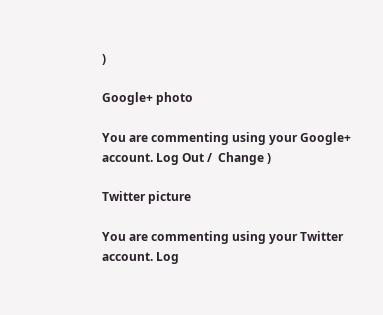)

Google+ photo

You are commenting using your Google+ account. Log Out /  Change )

Twitter picture

You are commenting using your Twitter account. Log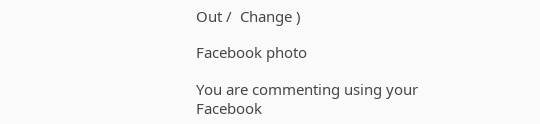Out /  Change )

Facebook photo

You are commenting using your Facebook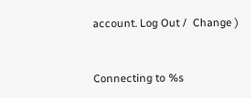account. Log Out /  Change )


Connecting to %s